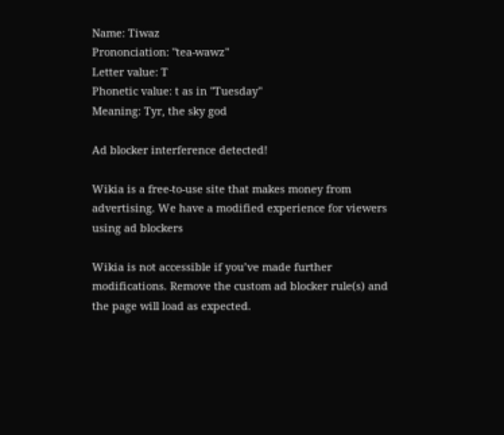Name: Tiwaz
Prononciation: "tea-wawz"
Letter value: T
Phonetic value: t as in "Tuesday"
Meaning: Tyr, the sky god

Ad blocker interference detected!

Wikia is a free-to-use site that makes money from advertising. We have a modified experience for viewers using ad blockers

Wikia is not accessible if you’ve made further modifications. Remove the custom ad blocker rule(s) and the page will load as expected.